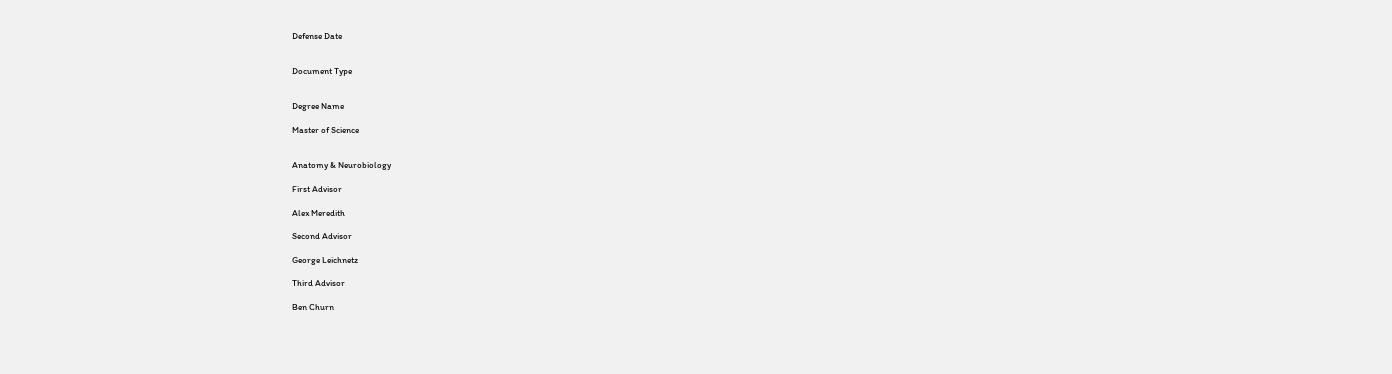Defense Date


Document Type


Degree Name

Master of Science


Anatomy & Neurobiology

First Advisor

Alex Meredith

Second Advisor

George Leichnetz

Third Advisor

Ben Churn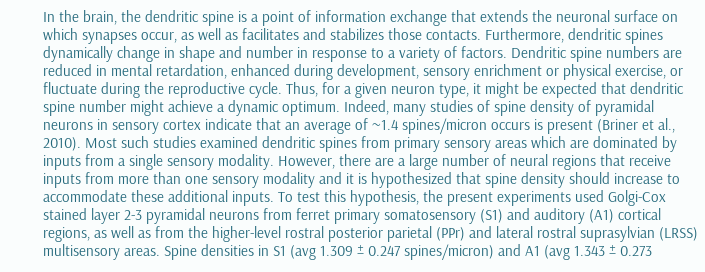In the brain, the dendritic spine is a point of information exchange that extends the neuronal surface on which synapses occur, as well as facilitates and stabilizes those contacts. Furthermore, dendritic spines dynamically change in shape and number in response to a variety of factors. Dendritic spine numbers are reduced in mental retardation, enhanced during development, sensory enrichment or physical exercise, or fluctuate during the reproductive cycle. Thus, for a given neuron type, it might be expected that dendritic spine number might achieve a dynamic optimum. Indeed, many studies of spine density of pyramidal neurons in sensory cortex indicate that an average of ~1.4 spines/micron occurs is present (Briner et al., 2010). Most such studies examined dendritic spines from primary sensory areas which are dominated by inputs from a single sensory modality. However, there are a large number of neural regions that receive inputs from more than one sensory modality and it is hypothesized that spine density should increase to accommodate these additional inputs. To test this hypothesis, the present experiments used Golgi-Cox stained layer 2-3 pyramidal neurons from ferret primary somatosensory (S1) and auditory (A1) cortical regions, as well as from the higher-level rostral posterior parietal (PPr) and lateral rostral suprasylvian (LRSS) multisensory areas. Spine densities in S1 (avg 1.309 ± 0.247 spines/micron) and A1 (avg 1.343 ± 0.273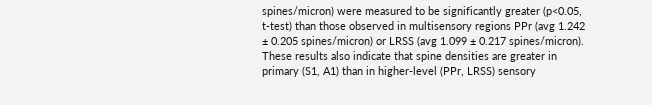spines/micron) were measured to be significantly greater (p<0.05, t-test) than those observed in multisensory regions PPr (avg 1.242 ± 0.205 spines/micron) or LRSS (avg 1.099 ± 0.217 spines/micron). These results also indicate that spine densities are greater in primary (S1, A1) than in higher-level (PPr, LRSS) sensory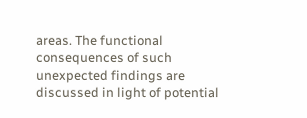areas. The functional consequences of such unexpected findings are discussed in light of potential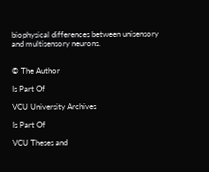biophysical differences between unisensory and multisensory neurons.


© The Author

Is Part Of

VCU University Archives

Is Part Of

VCU Theses and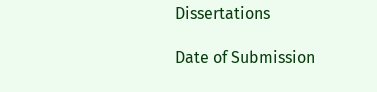Dissertations

Date of Submission